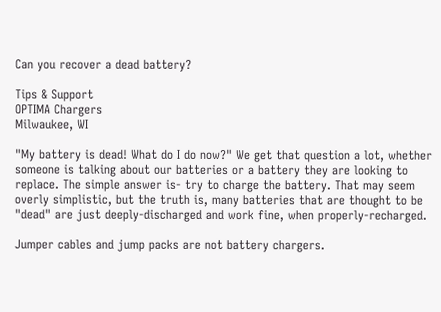Can you recover a dead battery?

Tips & Support
OPTIMA Chargers
Milwaukee, WI

"My battery is dead! What do I do now?" We get that question a lot, whether someone is talking about our batteries or a battery they are looking to replace. The simple answer is- try to charge the battery. That may seem overly simplistic, but the truth is, many batteries that are thought to be "dead" are just deeply-discharged and work fine, when properly-recharged.

Jumper cables and jump packs are not battery chargers.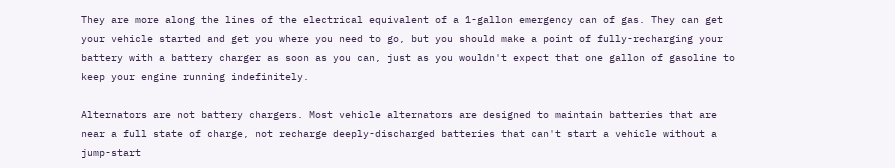They are more along the lines of the electrical equivalent of a 1-gallon emergency can of gas. They can get your vehicle started and get you where you need to go, but you should make a point of fully-recharging your battery with a battery charger as soon as you can, just as you wouldn't expect that one gallon of gasoline to keep your engine running indefinitely.

Alternators are not battery chargers. Most vehicle alternators are designed to maintain batteries that are near a full state of charge, not recharge deeply-discharged batteries that can't start a vehicle without a jump-start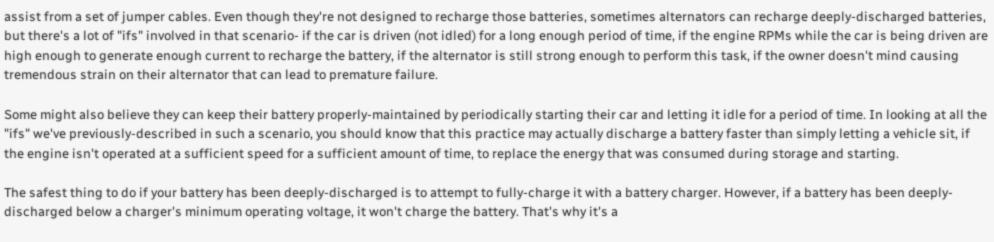assist from a set of jumper cables. Even though they're not designed to recharge those batteries, sometimes alternators can recharge deeply-discharged batteries, but there's a lot of "ifs" involved in that scenario- if the car is driven (not idled) for a long enough period of time, if the engine RPMs while the car is being driven are high enough to generate enough current to recharge the battery, if the alternator is still strong enough to perform this task, if the owner doesn't mind causing tremendous strain on their alternator that can lead to premature failure.

Some might also believe they can keep their battery properly-maintained by periodically starting their car and letting it idle for a period of time. In looking at all the "ifs" we've previously-described in such a scenario, you should know that this practice may actually discharge a battery faster than simply letting a vehicle sit, if the engine isn't operated at a sufficient speed for a sufficient amount of time, to replace the energy that was consumed during storage and starting.

The safest thing to do if your battery has been deeply-discharged is to attempt to fully-charge it with a battery charger. However, if a battery has been deeply-discharged below a charger's minimum operating voltage, it won't charge the battery. That's why it's a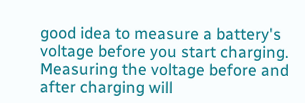good idea to measure a battery's voltage before you start charging. Measuring the voltage before and after charging will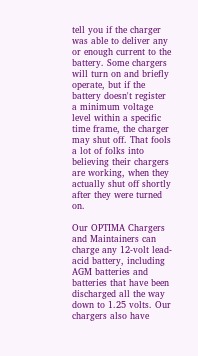tell you if the charger was able to deliver any or enough current to the battery. Some chargers will turn on and briefly operate, but if the battery doesn't register a minimum voltage level within a specific time frame, the charger may shut off. That fools a lot of folks into believing their chargers are working, when they actually shut off shortly after they were turned on.

Our OPTIMA Chargers and Maintainers can charge any 12-volt lead-acid battery, including AGM batteries and batteries that have been discharged all the way down to 1.25 volts. Our chargers also have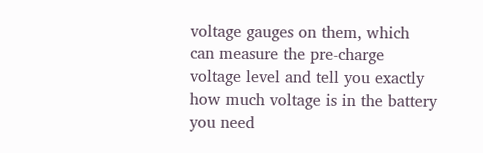voltage gauges on them, which can measure the pre-charge voltage level and tell you exactly how much voltage is in the battery you need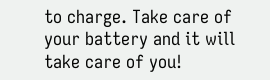to charge. Take care of your battery and it will take care of you!